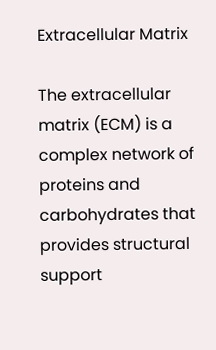Extracellular Matrix

The extracellular matrix (ECM) is a complex network of proteins and carbohydrates that provides structural support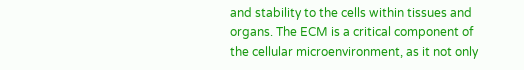and stability to the cells within tissues and organs. The ECM is a critical component of the cellular microenvironment, as it not only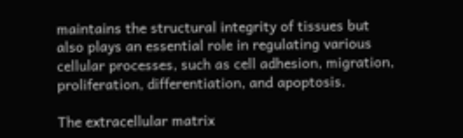maintains the structural integrity of tissues but also plays an essential role in regulating various cellular processes, such as cell adhesion, migration, proliferation, differentiation, and apoptosis.

The extracellular matrix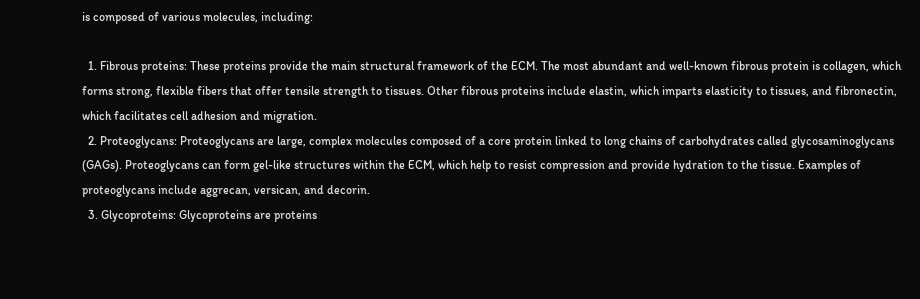is composed of various molecules, including:

  1. Fibrous proteins: These proteins provide the main structural framework of the ECM. The most abundant and well-known fibrous protein is collagen, which forms strong, flexible fibers that offer tensile strength to tissues. Other fibrous proteins include elastin, which imparts elasticity to tissues, and fibronectin, which facilitates cell adhesion and migration.
  2. Proteoglycans: Proteoglycans are large, complex molecules composed of a core protein linked to long chains of carbohydrates called glycosaminoglycans (GAGs). Proteoglycans can form gel-like structures within the ECM, which help to resist compression and provide hydration to the tissue. Examples of proteoglycans include aggrecan, versican, and decorin.
  3. Glycoproteins: Glycoproteins are proteins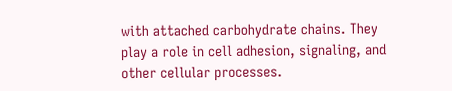with attached carbohydrate chains. They play a role in cell adhesion, signaling, and other cellular processes.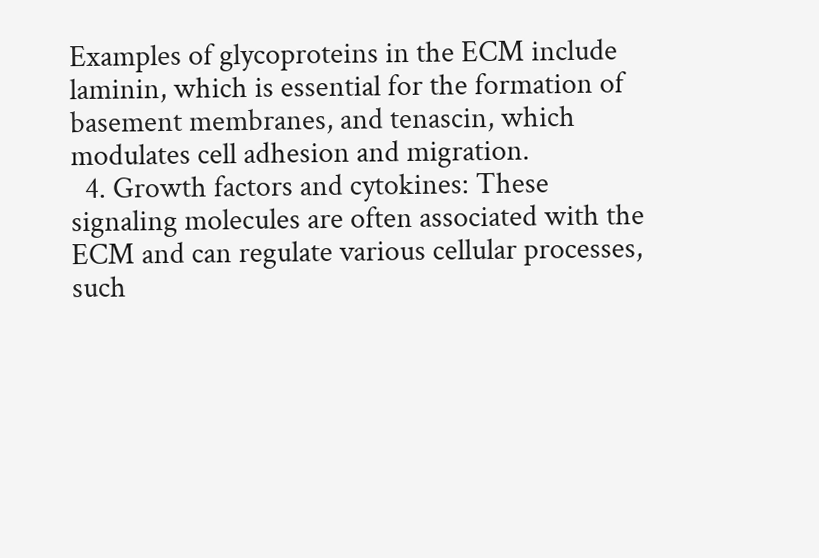Examples of glycoproteins in the ECM include laminin, which is essential for the formation of basement membranes, and tenascin, which modulates cell adhesion and migration.
  4. Growth factors and cytokines: These signaling molecules are often associated with the ECM and can regulate various cellular processes, such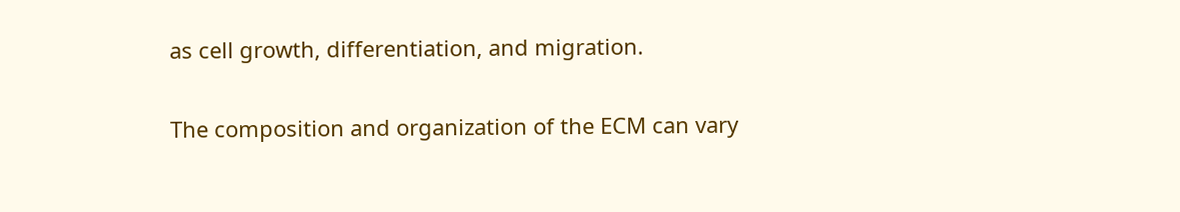as cell growth, differentiation, and migration.

The composition and organization of the ECM can vary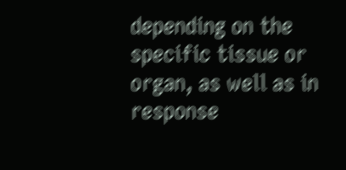depending on the specific tissue or organ, as well as in response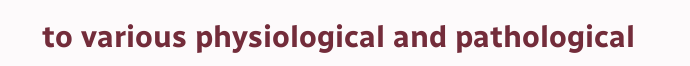to various physiological and pathological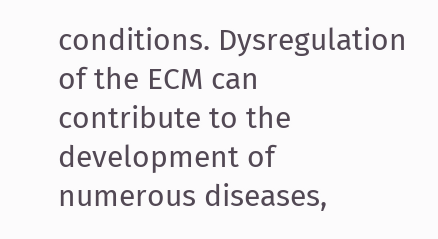conditions. Dysregulation of the ECM can contribute to the development of numerous diseases,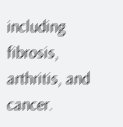including fibrosis, arthritis, and cancer.